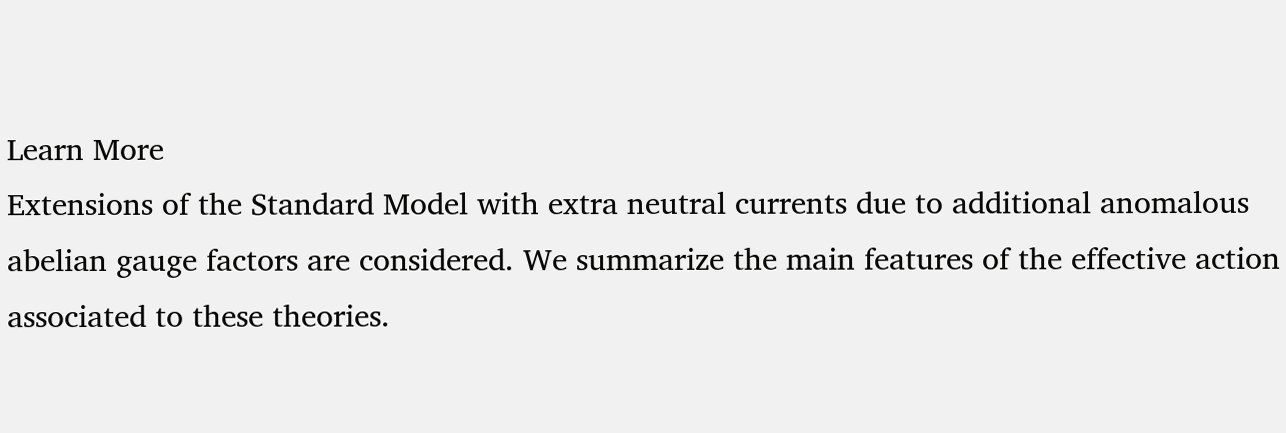Learn More
Extensions of the Standard Model with extra neutral currents due to additional anomalous abelian gauge factors are considered. We summarize the main features of the effective action associated to these theories.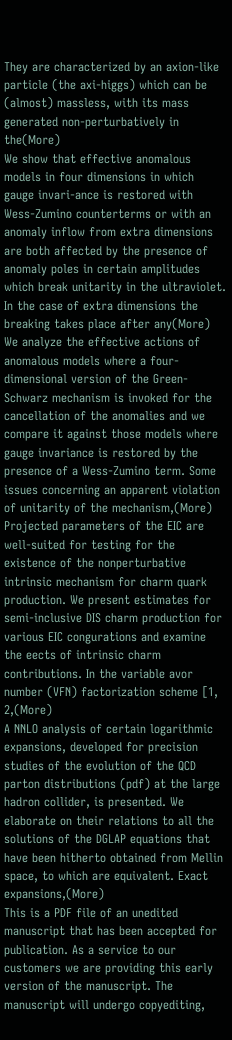They are characterized by an axion-like particle (the axi-higgs) which can be (almost) massless, with its mass generated non-perturbatively in the(More)
We show that effective anomalous models in four dimensions in which gauge invari-ance is restored with Wess-Zumino counterterms or with an anomaly inflow from extra dimensions are both affected by the presence of anomaly poles in certain amplitudes which break unitarity in the ultraviolet. In the case of extra dimensions the breaking takes place after any(More)
We analyze the effective actions of anomalous models where a four-dimensional version of the Green-Schwarz mechanism is invoked for the cancellation of the anomalies and we compare it against those models where gauge invariance is restored by the presence of a Wess-Zumino term. Some issues concerning an apparent violation of unitarity of the mechanism,(More)
Projected parameters of the EIC are well-suited for testing for the existence of the nonperturbative intrinsic mechanism for charm quark production. We present estimates for semi-inclusive DIS charm production for various EIC congurations and examine the eects of intrinsic charm contributions. In the variable avor number (VFN) factorization scheme [1, 2,(More)
A NNLO analysis of certain logarithmic expansions, developed for precision studies of the evolution of the QCD parton distributions (pdf) at the large hadron collider, is presented. We elaborate on their relations to all the solutions of the DGLAP equations that have been hitherto obtained from Mellin space, to which are equivalent. Exact expansions,(More)
This is a PDF file of an unedited manuscript that has been accepted for publication. As a service to our customers we are providing this early version of the manuscript. The manuscript will undergo copyediting,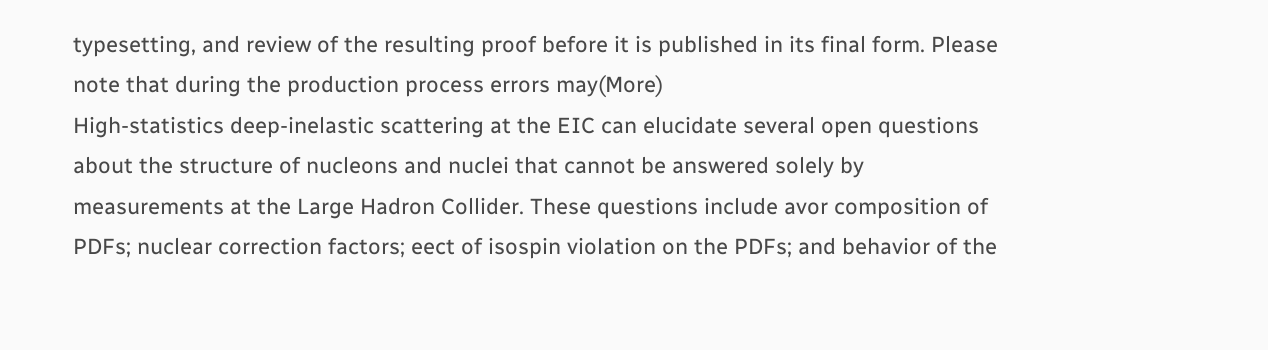typesetting, and review of the resulting proof before it is published in its final form. Please note that during the production process errors may(More)
High-statistics deep-inelastic scattering at the EIC can elucidate several open questions about the structure of nucleons and nuclei that cannot be answered solely by measurements at the Large Hadron Collider. These questions include avor composition of PDFs; nuclear correction factors; eect of isospin violation on the PDFs; and behavior of the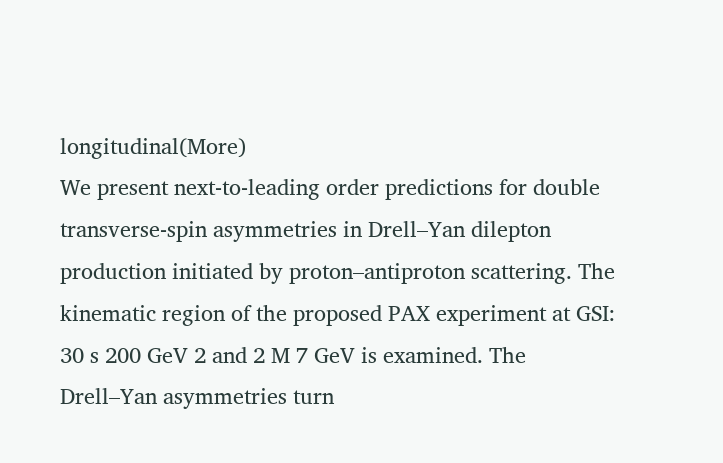longitudinal(More)
We present next-to-leading order predictions for double transverse-spin asymmetries in Drell–Yan dilepton production initiated by proton–antiproton scattering. The kinematic region of the proposed PAX experiment at GSI: 30 s 200 GeV 2 and 2 M 7 GeV is examined. The Drell–Yan asymmetries turn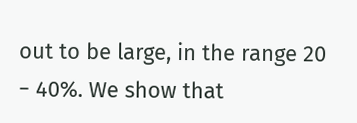out to be large, in the range 20 − 40%. We show that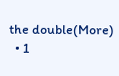the double(More)
  • 1